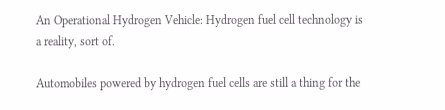An Operational Hydrogen Vehicle: Hydrogen fuel cell technology is a reality, sort of.

Automobiles powered by hydrogen fuel cells are still a thing for the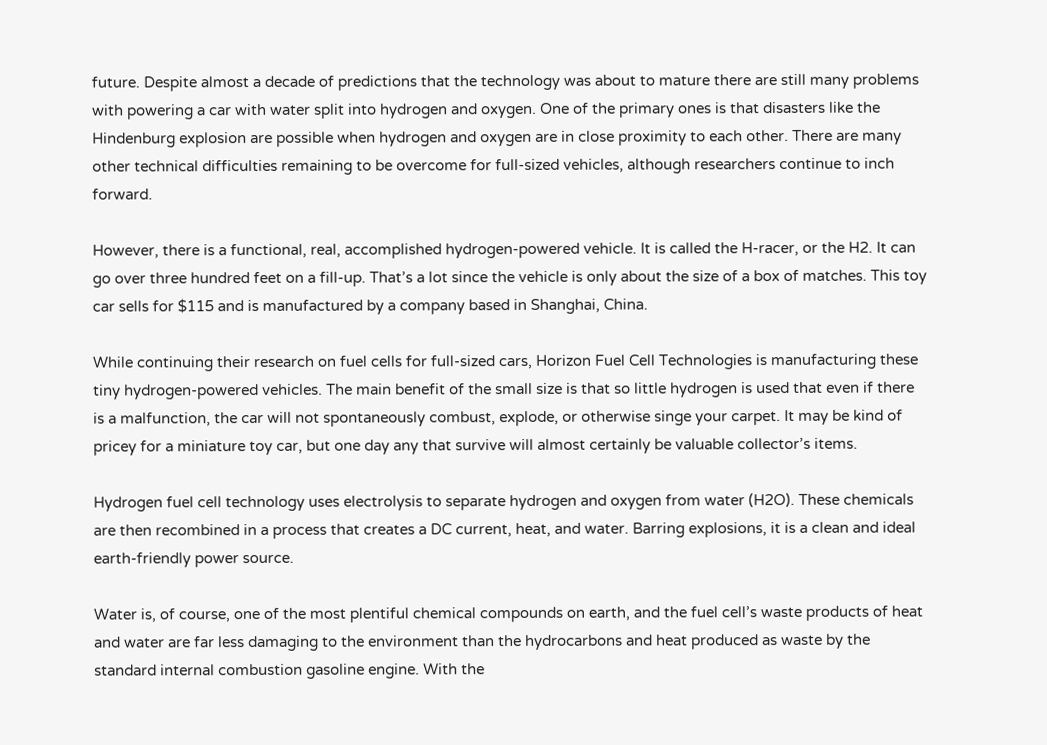future. Despite almost a decade of predictions that the technology was about to mature there are still many problems with powering a car with water split into hydrogen and oxygen. One of the primary ones is that disasters like the Hindenburg explosion are possible when hydrogen and oxygen are in close proximity to each other. There are many other technical difficulties remaining to be overcome for full-sized vehicles, although researchers continue to inch forward.

However, there is a functional, real, accomplished hydrogen-powered vehicle. It is called the H-racer, or the H2. It can go over three hundred feet on a fill-up. That’s a lot since the vehicle is only about the size of a box of matches. This toy car sells for $115 and is manufactured by a company based in Shanghai, China.

While continuing their research on fuel cells for full-sized cars, Horizon Fuel Cell Technologies is manufacturing these tiny hydrogen-powered vehicles. The main benefit of the small size is that so little hydrogen is used that even if there is a malfunction, the car will not spontaneously combust, explode, or otherwise singe your carpet. It may be kind of pricey for a miniature toy car, but one day any that survive will almost certainly be valuable collector’s items.

Hydrogen fuel cell technology uses electrolysis to separate hydrogen and oxygen from water (H2O). These chemicals are then recombined in a process that creates a DC current, heat, and water. Barring explosions, it is a clean and ideal earth-friendly power source.

Water is, of course, one of the most plentiful chemical compounds on earth, and the fuel cell’s waste products of heat and water are far less damaging to the environment than the hydrocarbons and heat produced as waste by the standard internal combustion gasoline engine. With the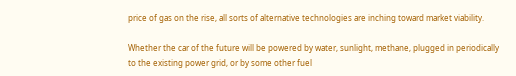price of gas on the rise, all sorts of alternative technologies are inching toward market viability.

Whether the car of the future will be powered by water, sunlight, methane, plugged in periodically to the existing power grid, or by some other fuel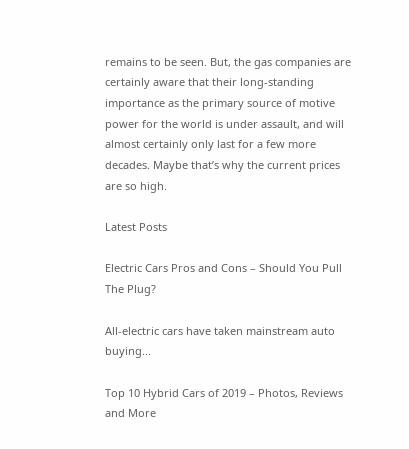remains to be seen. But, the gas companies are certainly aware that their long-standing importance as the primary source of motive power for the world is under assault, and will almost certainly only last for a few more decades. Maybe that’s why the current prices are so high.

Latest Posts

Electric Cars Pros and Cons – Should You Pull The Plug?

All-electric cars have taken mainstream auto buying...

Top 10 Hybrid Cars of 2019 – Photos, Reviews and More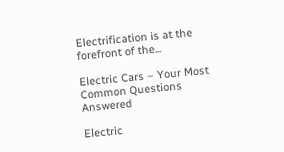Electrification is at the forefront of the...

Electric Cars – Your Most Common Questions Answered

Electric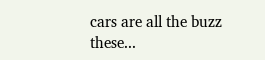cars are all the buzz these...